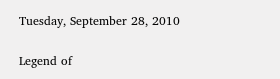Tuesday, September 28, 2010

Legend of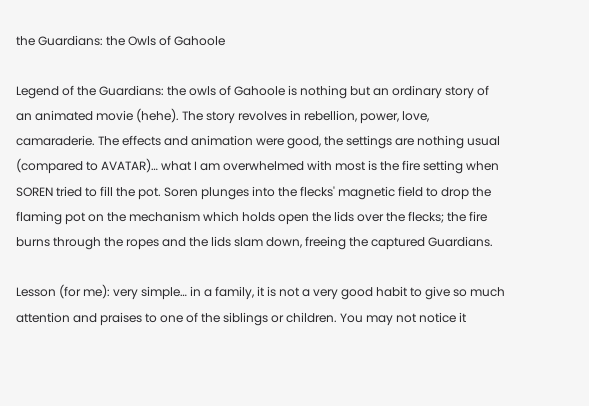the Guardians: the Owls of Gahoole

Legend of the Guardians: the owls of Gahoole is nothing but an ordinary story of an animated movie (hehe). The story revolves in rebellion, power, love, camaraderie. The effects and animation were good, the settings are nothing usual (compared to AVATAR)… what I am overwhelmed with most is the fire setting when SOREN tried to fill the pot. Soren plunges into the flecks' magnetic field to drop the flaming pot on the mechanism which holds open the lids over the flecks; the fire burns through the ropes and the lids slam down, freeing the captured Guardians.

Lesson (for me): very simple… in a family, it is not a very good habit to give so much attention and praises to one of the siblings or children. You may not notice it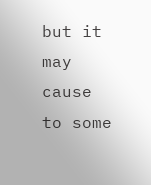but it may cause to some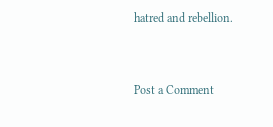hatred and rebellion.


Post a Comment